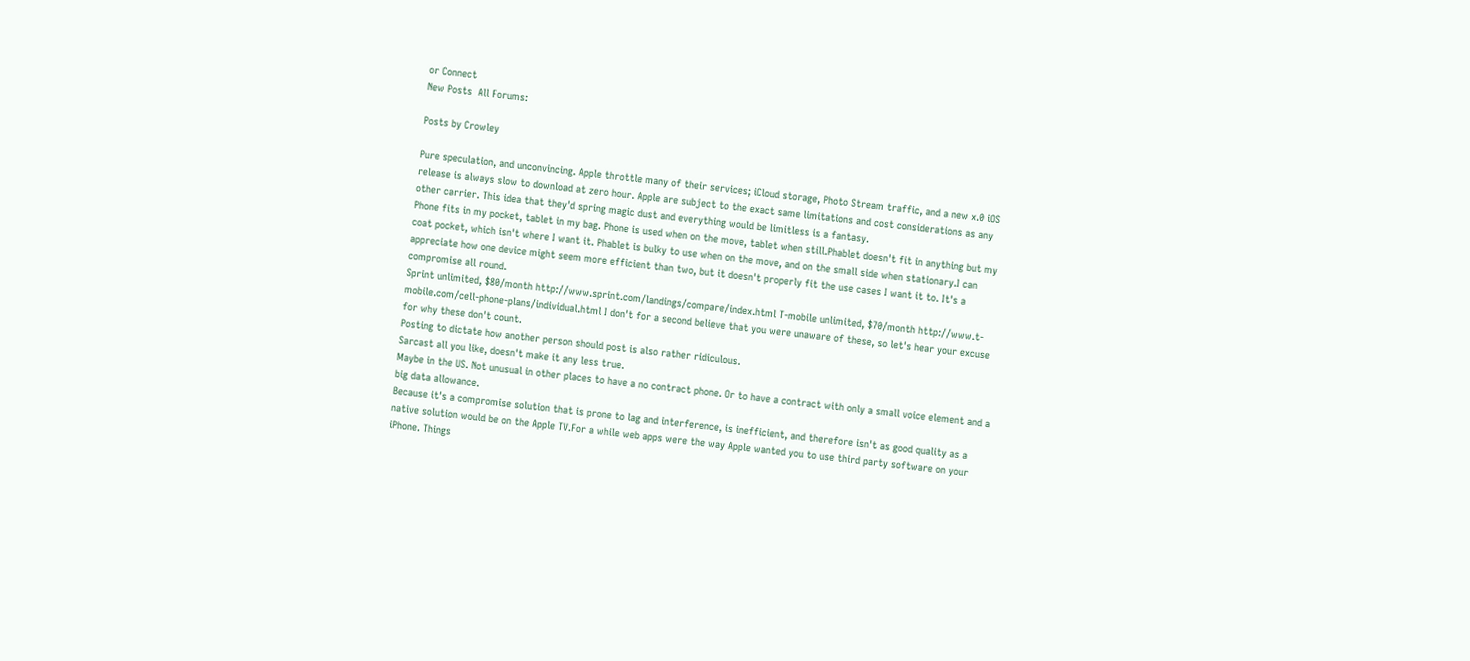or Connect
New Posts  All Forums:

Posts by Crowley

Pure speculation, and unconvincing. Apple throttle many of their services; iCloud storage, Photo Stream traffic, and a new x.0 iOS release is always slow to download at zero hour. Apple are subject to the exact same limitations and cost considerations as any other carrier. This idea that they'd spring magic dust and everything would be limitless is a fantasy.
Phone fits in my pocket, tablet in my bag. Phone is used when on the move, tablet when still.Phablet doesn't fit in anything but my coat pocket, which isn't where I want it. Phablet is bulky to use when on the move, and on the small side when stationary.I can appreciate how one device might seem more efficient than two, but it doesn't properly fit the use cases I want it to. It's a compromise all round.
Sprint unlimited, $80/month http://www.sprint.com/landings/compare/index.html T-mobile unlimited, $70/month http://www.t-mobile.com/cell-phone-plans/individual.html I don't for a second believe that you were unaware of these, so let's hear your excuse for why these don't count.
Posting to dictate how another person should post is also rather ridiculous.
Sarcast all you like, doesn't make it any less true.
Maybe in the US. Not unusual in other places to have a no contract phone. Or to have a contract with only a small voice element and a big data allowance.
Because it's a compromise solution that is prone to lag and interference, is inefficient, and therefore isn't as good quality as a native solution would be on the Apple TV.For a while web apps were the way Apple wanted you to use third party software on your iPhone. Things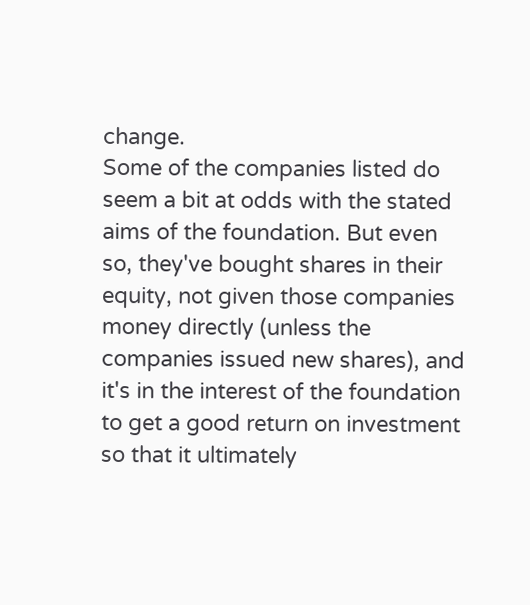change.
Some of the companies listed do seem a bit at odds with the stated aims of the foundation. But even so, they've bought shares in their equity, not given those companies money directly (unless the companies issued new shares), and it's in the interest of the foundation to get a good return on investment so that it ultimately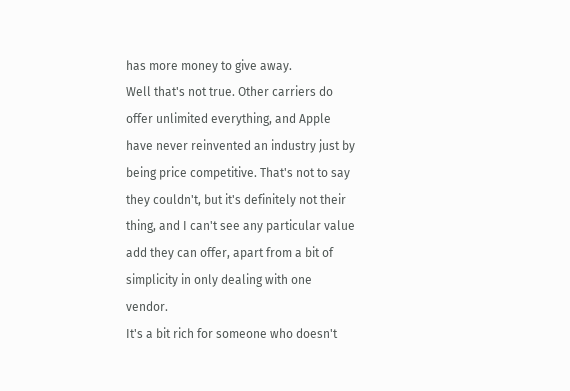has more money to give away.
Well that's not true. Other carriers do offer unlimited everything, and Apple have never reinvented an industry just by being price competitive. That's not to say they couldn't, but it's definitely not their thing, and I can't see any particular value add they can offer, apart from a bit of simplicity in only dealing with one vendor.
It's a bit rich for someone who doesn't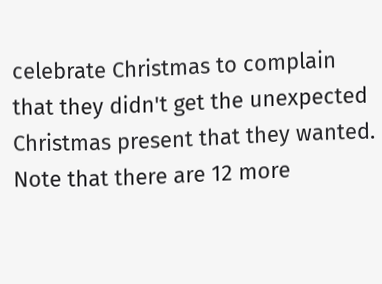celebrate Christmas to complain that they didn't get the unexpected Christmas present that they wanted. Note that there are 12 more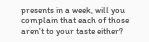presents in a week, will you complain that each of those aren't to your taste either?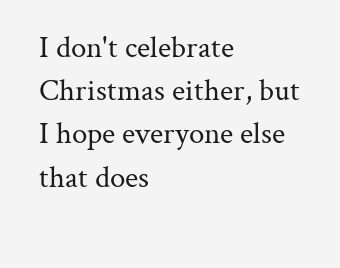I don't celebrate Christmas either, but I hope everyone else that does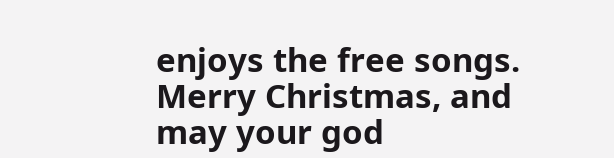enjoys the free songs. Merry Christmas, and may your god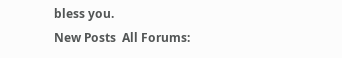bless you.
New Posts  All Forums: